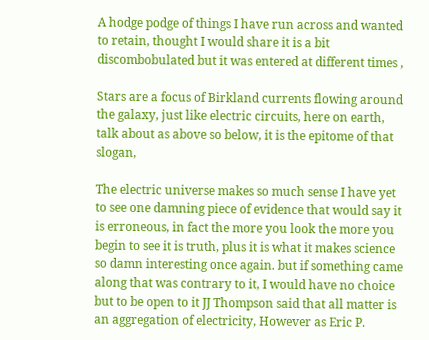A hodge podge of things I have run across and wanted to retain, thought I would share it is a bit discombobulated but it was entered at different times ,

Stars are a focus of Birkland currents flowing around the galaxy, just like electric circuits, here on earth, talk about as above so below, it is the epitome of that slogan,

The electric universe makes so much sense I have yet to see one damning piece of evidence that would say it is erroneous, in fact the more you look the more you begin to see it is truth, plus it is what it makes science so damn interesting once again. but if something came along that was contrary to it, I would have no choice but to be open to it JJ Thompson said that all matter is an aggregation of electricity, However as Eric P.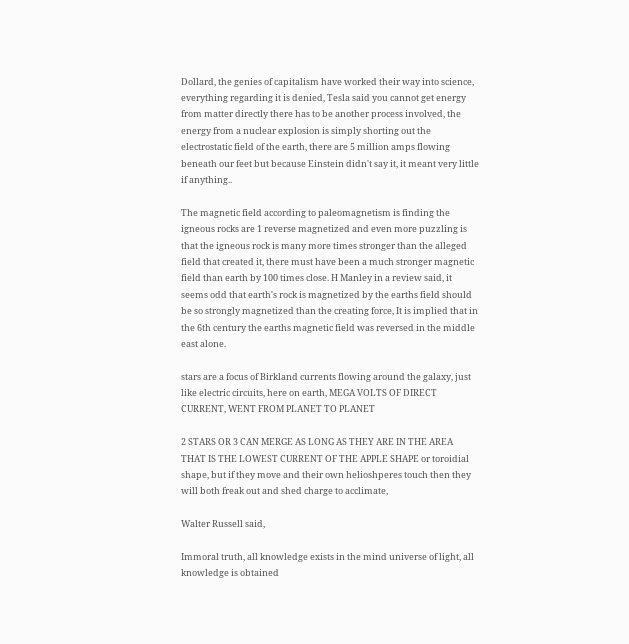Dollard, the genies of capitalism have worked their way into science, everything regarding it is denied, Tesla said you cannot get energy from matter directly there has to be another process involved, the energy from a nuclear explosion is simply shorting out the electrostatic field of the earth, there are 5 million amps flowing beneath our feet but because Einstein didn't say it, it meant very little if anything..

The magnetic field according to paleomagnetism is finding the igneous rocks are 1 reverse magnetized and even more puzzling is that the igneous rock is many more times stronger than the alleged field that created it, there must have been a much stronger magnetic field than earth by 100 times close. H Manley in a review said, it seems odd that earth's rock is magnetized by the earths field should be so strongly magnetized than the creating force, It is implied that in the 6th century the earths magnetic field was reversed in the middle east alone.

stars are a focus of Birkland currents flowing around the galaxy, just like electric circuits, here on earth, MEGA VOLTS OF DIRECT CURRENT, WENT FROM PLANET TO PLANET

2 STARS OR 3 CAN MERGE AS LONG AS THEY ARE IN THE AREA THAT IS THE LOWEST CURRENT OF THE APPLE SHAPE or toroidial shape, but if they move and their own helioshperes touch then they will both freak out and shed charge to acclimate,

Walter Russell said,

Immoral truth, all knowledge exists in the mind universe of light, all knowledge is obtained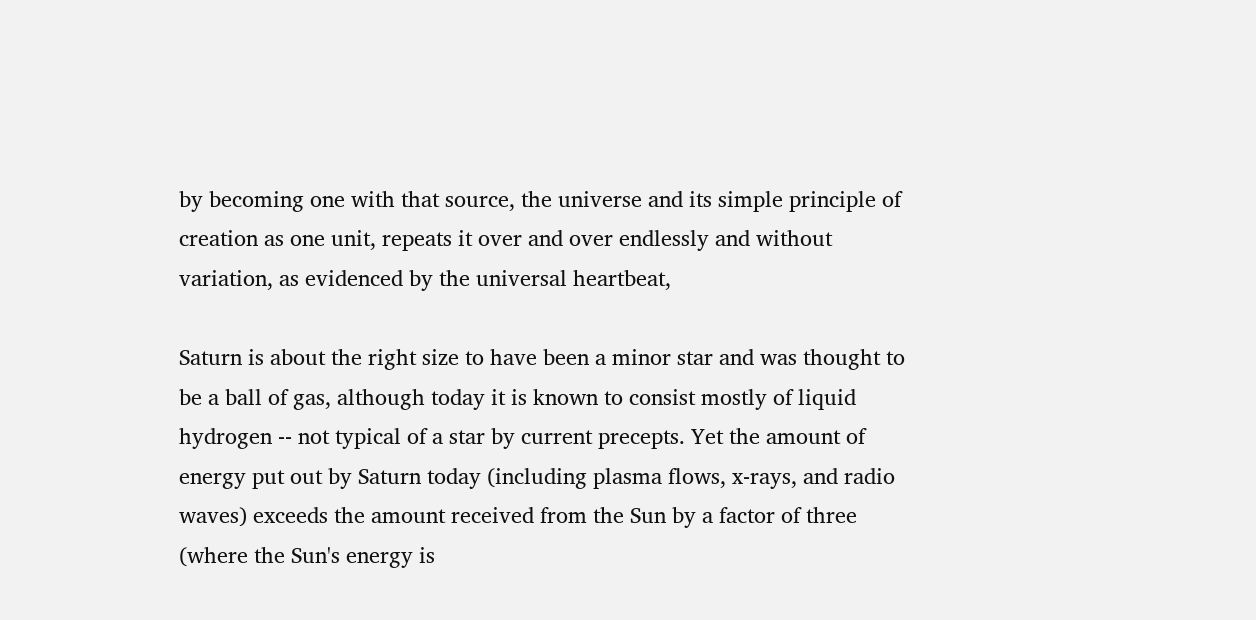by becoming one with that source, the universe and its simple principle of creation as one unit, repeats it over and over endlessly and without variation, as evidenced by the universal heartbeat,

Saturn is about the right size to have been a minor star and was thought to be a ball of gas, although today it is known to consist mostly of liquid hydrogen -- not typical of a star by current precepts. Yet the amount of energy put out by Saturn today (including plasma flows, x-rays, and radio waves) exceeds the amount received from the Sun by a factor of three (where the Sun's energy is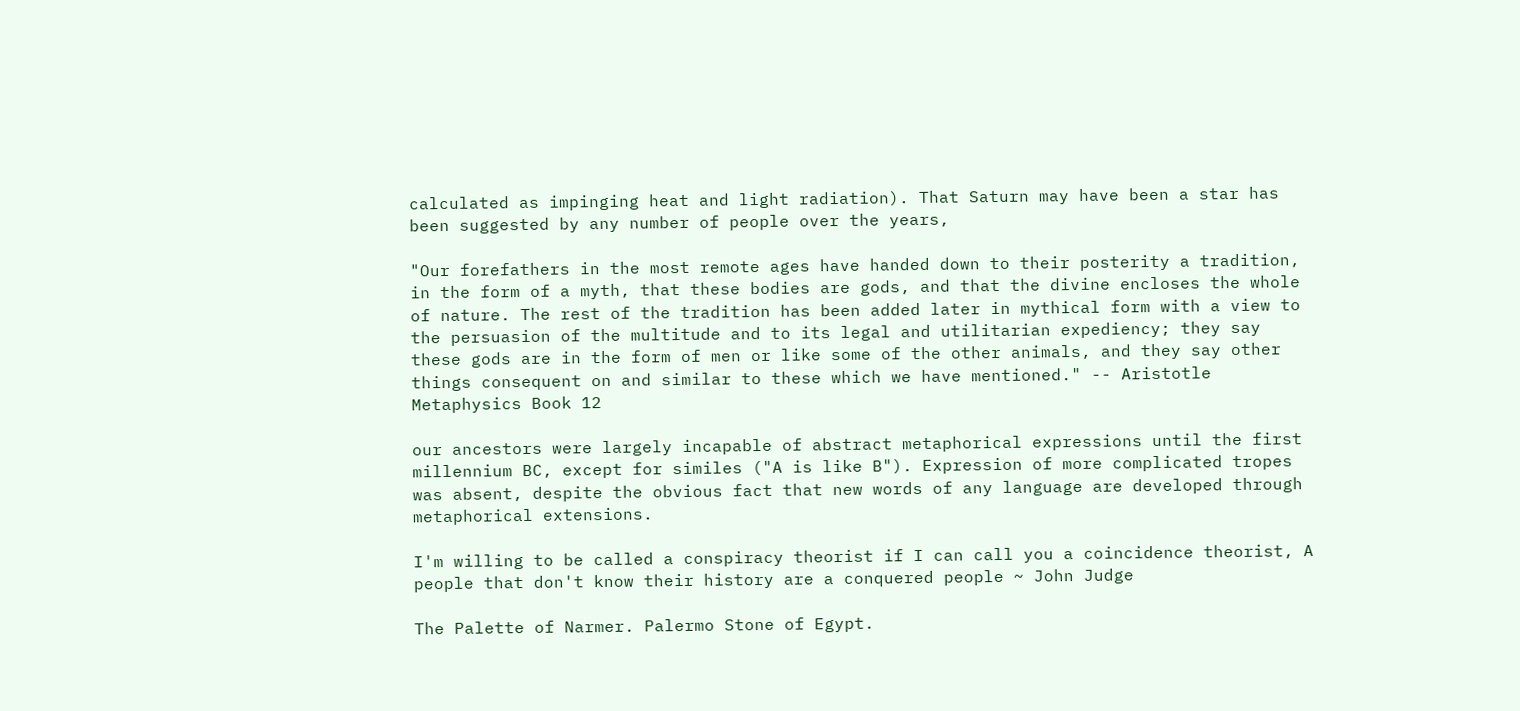calculated as impinging heat and light radiation). That Saturn may have been a star has been suggested by any number of people over the years,

"Our forefathers in the most remote ages have handed down to their posterity a tradition, in the form of a myth, that these bodies are gods, and that the divine encloses the whole of nature. The rest of the tradition has been added later in mythical form with a view to the persuasion of the multitude and to its legal and utilitarian expediency; they say these gods are in the form of men or like some of the other animals, and they say other things consequent on and similar to these which we have mentioned." -- Aristotle Metaphysics Book 12

our ancestors were largely incapable of abstract metaphorical expressions until the first millennium BC, except for similes ("A is like B"). Expression of more complicated tropes was absent, despite the obvious fact that new words of any language are developed through metaphorical extensions.

I'm willing to be called a conspiracy theorist if I can call you a coincidence theorist, A people that don't know their history are a conquered people ~ John Judge

The Palette of Narmer. Palermo Stone of Egypt.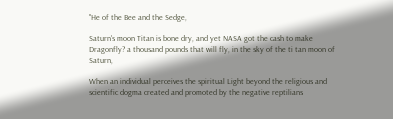"He of the Bee and the Sedge,

Saturn's moon Titan is bone dry, and yet NASA got the cash to make Dragonfly? a thousand pounds that will fly, in the sky of the ti tan moon of Saturn,

When an individual perceives the spiritual Light beyond the religious and scientific dogma created and promoted by the negative reptilians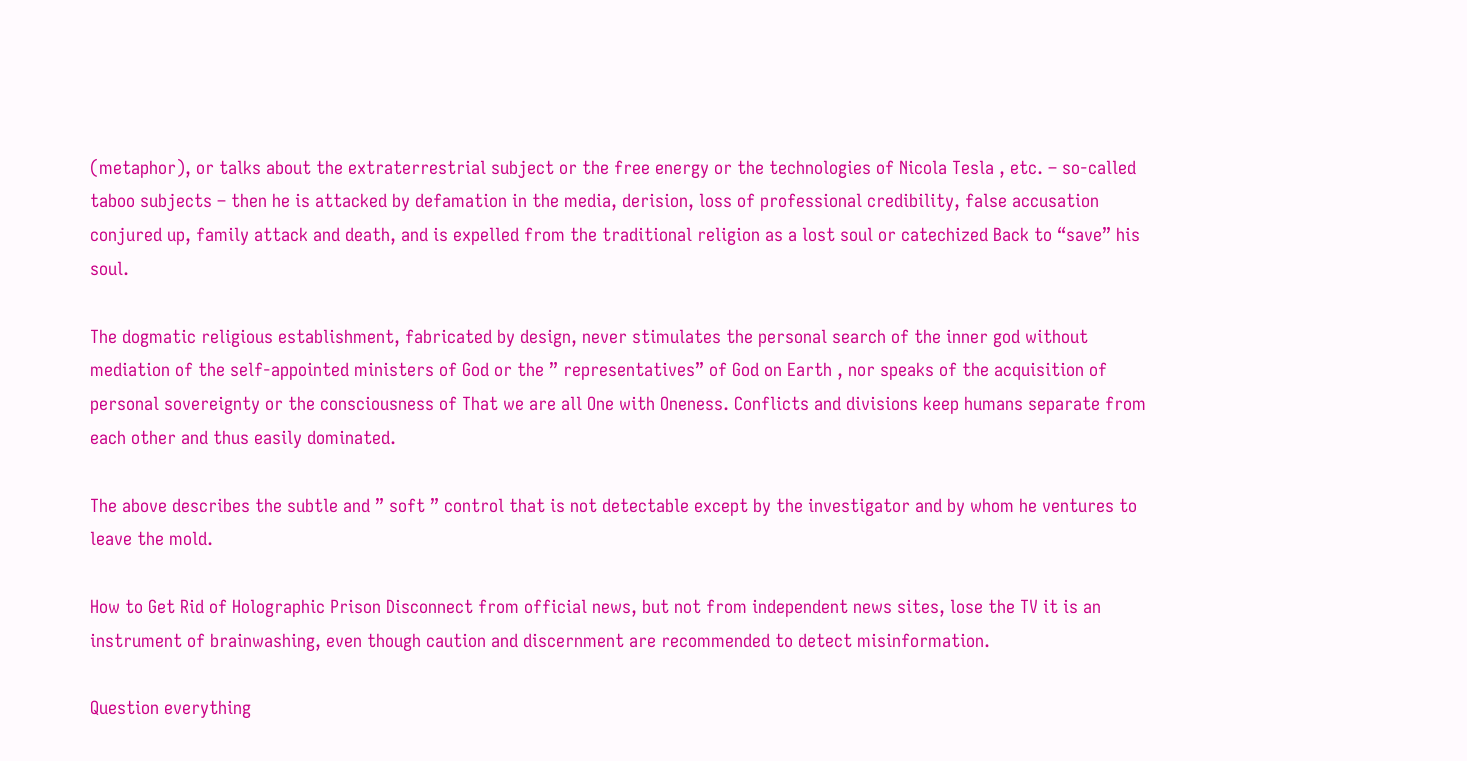(metaphor), or talks about the extraterrestrial subject or the free energy or the technologies of Nicola Tesla , etc. – so-called taboo subjects – then he is attacked by defamation in the media, derision, loss of professional credibility, false accusation conjured up, family attack and death, and is expelled from the traditional religion as a lost soul or catechized Back to “save” his soul.

The dogmatic religious establishment, fabricated by design, never stimulates the personal search of the inner god without mediation of the self-appointed ministers of God or the ” representatives” of God on Earth , nor speaks of the acquisition of personal sovereignty or the consciousness of That we are all One with Oneness. Conflicts and divisions keep humans separate from each other and thus easily dominated.

The above describes the subtle and ” soft ” control that is not detectable except by the investigator and by whom he ventures to leave the mold.

How to Get Rid of Holographic Prison Disconnect from official news, but not from independent news sites, lose the TV it is an instrument of brainwashing, even though caution and discernment are recommended to detect misinformation.

Question everything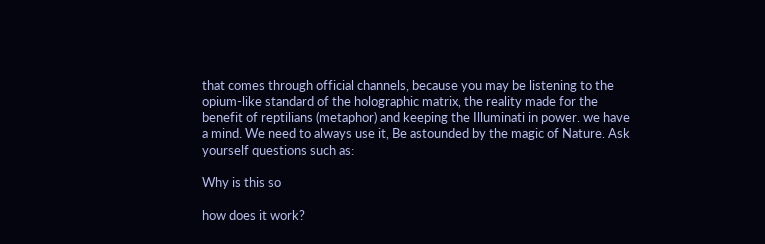that comes through official channels, because you may be listening to the opium-like standard of the holographic matrix, the reality made for the benefit of reptilians (metaphor) and keeping the Illuminati in power. we have a mind. We need to always use it, Be astounded by the magic of Nature. Ask yourself questions such as:

Why is this so

how does it work?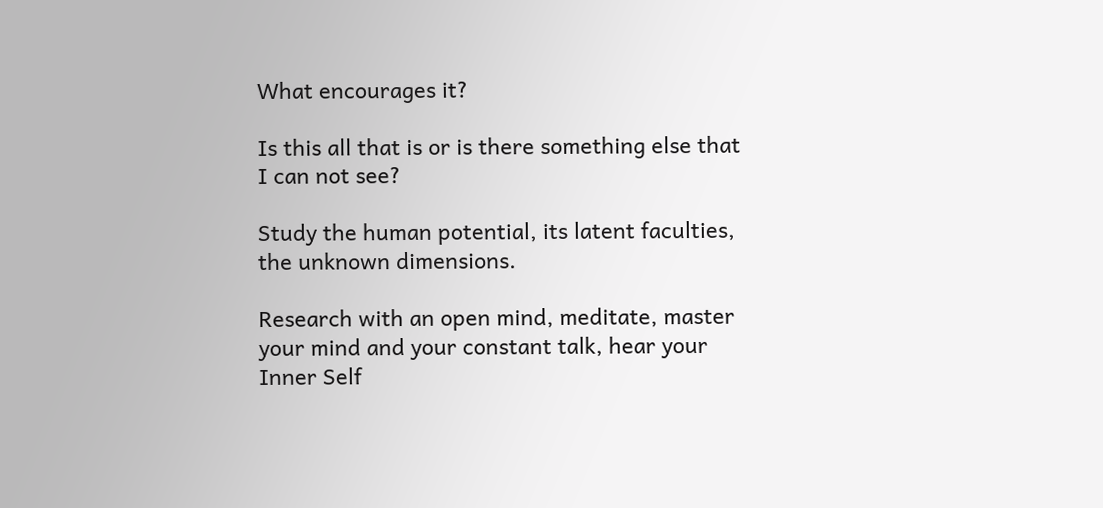What encourages it?

Is this all that is or is there something else that I can not see?

Study the human potential, its latent faculties, the unknown dimensions.

Research with an open mind, meditate, master your mind and your constant talk, hear your Inner Self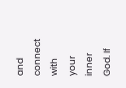and connect with your inner God. If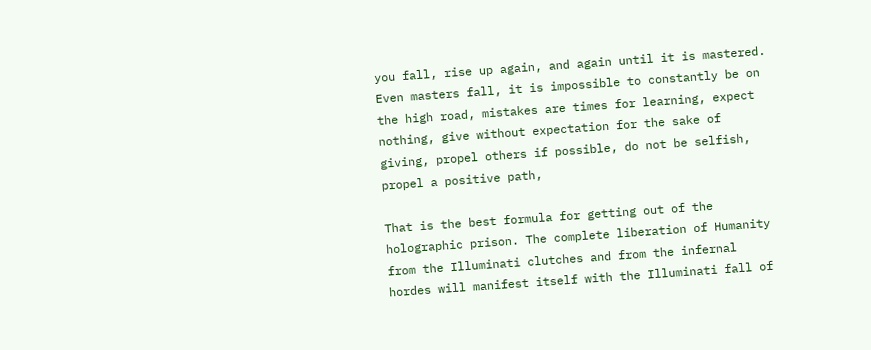you fall, rise up again, and again until it is mastered. Even masters fall, it is impossible to constantly be on the high road, mistakes are times for learning, expect nothing, give without expectation for the sake of giving, propel others if possible, do not be selfish, propel a positive path,

That is the best formula for getting out of the holographic prison. The complete liberation of Humanity from the Illuminati clutches and from the infernal hordes will manifest itself with the Illuminati fall of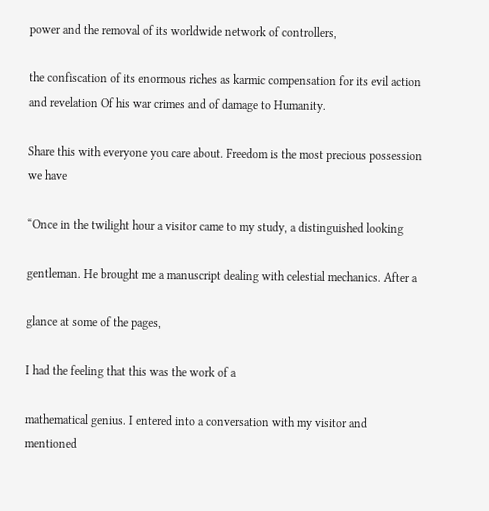power and the removal of its worldwide network of controllers,

the confiscation of its enormous riches as karmic compensation for its evil action and revelation Of his war crimes and of damage to Humanity.

Share this with everyone you care about. Freedom is the most precious possession we have

“Once in the twilight hour a visitor came to my study, a distinguished looking

gentleman. He brought me a manuscript dealing with celestial mechanics. After a

glance at some of the pages,

I had the feeling that this was the work of a

mathematical genius. I entered into a conversation with my visitor and mentioned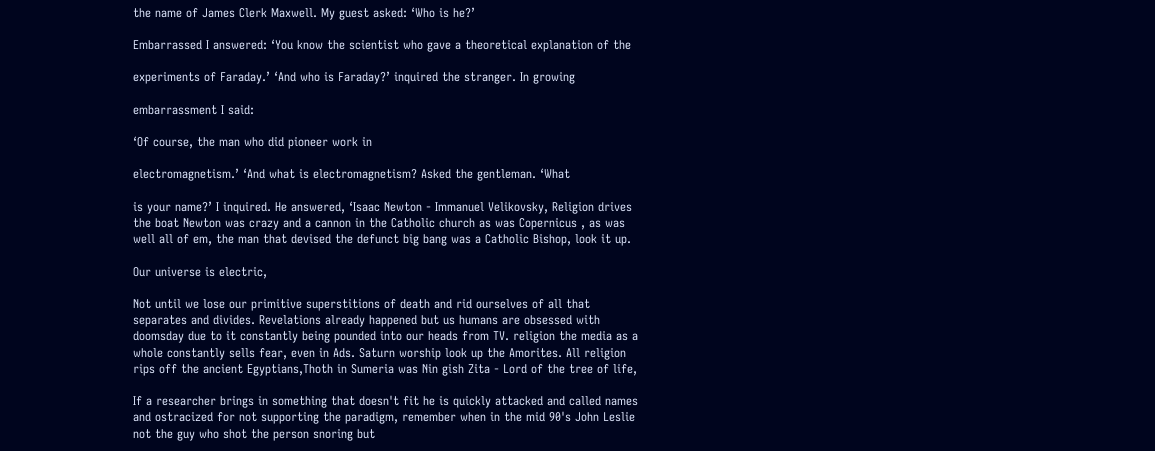the name of James Clerk Maxwell. My guest asked: ‘Who is he?’

Embarrassed I answered: ‘You know the scientist who gave a theoretical explanation of the

experiments of Faraday.’ ‘And who is Faraday?’ inquired the stranger. In growing

embarrassment I said:

‘Of course, the man who did pioneer work in

electromagnetism.’ ‘And what is electromagnetism? Asked the gentleman. ‘What

is your name?’ I inquired. He answered, ‘Isaac Newton - Immanuel Velikovsky, Religion drives the boat Newton was crazy and a cannon in the Catholic church as was Copernicus , as was well all of em, the man that devised the defunct big bang was a Catholic Bishop, look it up.

Our universe is electric,

Not until we lose our primitive superstitions of death and rid ourselves of all that separates and divides. Revelations already happened but us humans are obsessed with doomsday due to it constantly being pounded into our heads from TV. religion the media as a whole constantly sells fear, even in Ads. Saturn worship look up the Amorites. All religion rips off the ancient Egyptians,Thoth in Sumeria was Nin gish Zita - Lord of the tree of life,

If a researcher brings in something that doesn't fit he is quickly attacked and called names and ostracized for not supporting the paradigm, remember when in the mid 90's John Leslie not the guy who shot the person snoring but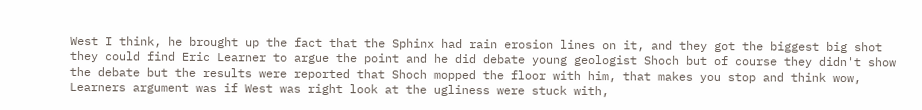West I think, he brought up the fact that the Sphinx had rain erosion lines on it, and they got the biggest big shot they could find Eric Learner to argue the point and he did debate young geologist Shoch but of course they didn't show the debate but the results were reported that Shoch mopped the floor with him, that makes you stop and think wow, Learners argument was if West was right look at the ugliness were stuck with,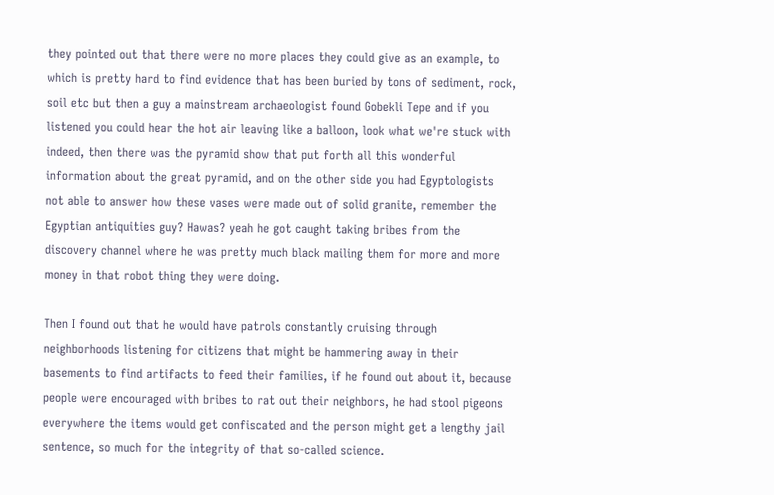they pointed out that there were no more places they could give as an example, to which is pretty hard to find evidence that has been buried by tons of sediment, rock, soil etc but then a guy a mainstream archaeologist found Gobekli Tepe and if you listened you could hear the hot air leaving like a balloon, look what we're stuck with indeed, then there was the pyramid show that put forth all this wonderful information about the great pyramid, and on the other side you had Egyptologists not able to answer how these vases were made out of solid granite, remember the Egyptian antiquities guy? Hawas? yeah he got caught taking bribes from the discovery channel where he was pretty much black mailing them for more and more money in that robot thing they were doing.

Then I found out that he would have patrols constantly cruising through neighborhoods listening for citizens that might be hammering away in their basements to find artifacts to feed their families, if he found out about it, because people were encouraged with bribes to rat out their neighbors, he had stool pigeons everywhere the items would get confiscated and the person might get a lengthy jail sentence, so much for the integrity of that so-called science.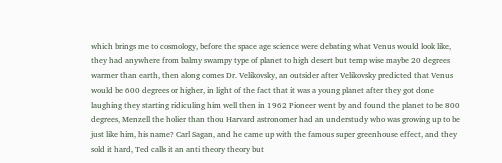which brings me to cosmology, before the space age science were debating what Venus would look like, they had anywhere from balmy swampy type of planet to high desert but temp wise maybe 20 degrees warmer than earth, then along comes Dr. Velikovsky, an outsider after Velikovsky predicted that Venus would be 600 degrees or higher, in light of the fact that it was a young planet after they got done laughing they starting ridiculing him well then in 1962 Pioneer went by and found the planet to be 800 degrees, Menzell the holier than thou Harvard astronomer had an understudy who was growing up to be just like him, his name? Carl Sagan, and he came up with the famous super greenhouse effect, and they sold it hard, Ted calls it an anti theory theory but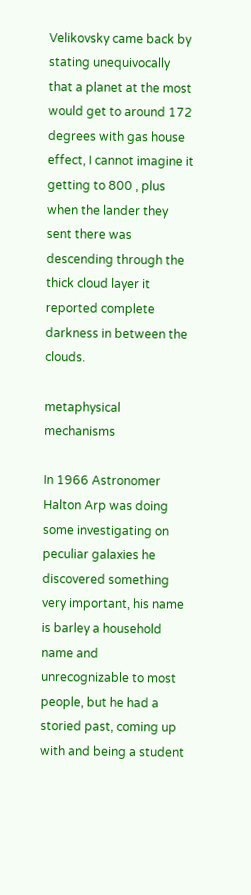Velikovsky came back by stating unequivocally that a planet at the most would get to around 172 degrees with gas house effect, I cannot imagine it getting to 800 , plus when the lander they sent there was descending through the thick cloud layer it reported complete darkness in between the clouds.

metaphysical mechanisms

In 1966 Astronomer Halton Arp was doing some investigating on peculiar galaxies he discovered something very important, his name is barley a household name and unrecognizable to most people, but he had a storied past, coming up with and being a student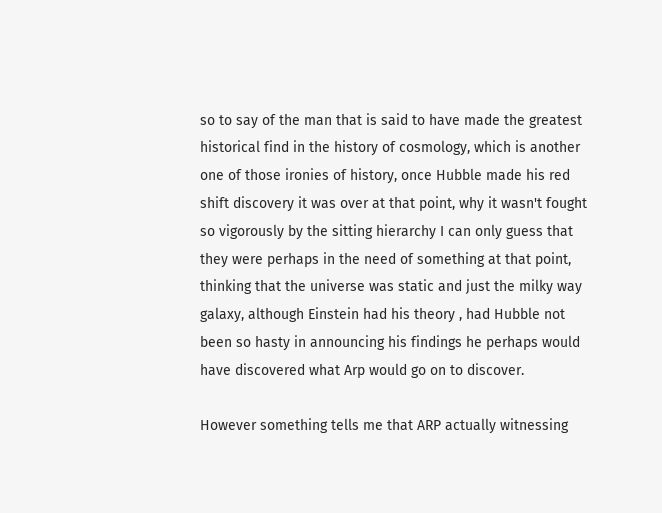so to say of the man that is said to have made the greatest historical find in the history of cosmology, which is another one of those ironies of history, once Hubble made his red shift discovery it was over at that point, why it wasn't fought so vigorously by the sitting hierarchy I can only guess that they were perhaps in the need of something at that point, thinking that the universe was static and just the milky way galaxy, although Einstein had his theory , had Hubble not been so hasty in announcing his findings he perhaps would have discovered what Arp would go on to discover.

However something tells me that ARP actually witnessing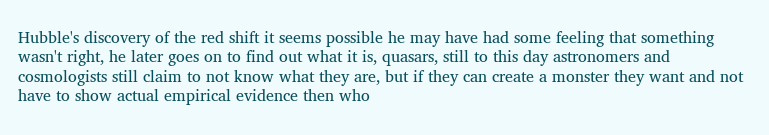Hubble's discovery of the red shift it seems possible he may have had some feeling that something wasn't right, he later goes on to find out what it is, quasars, still to this day astronomers and cosmologists still claim to not know what they are, but if they can create a monster they want and not have to show actual empirical evidence then who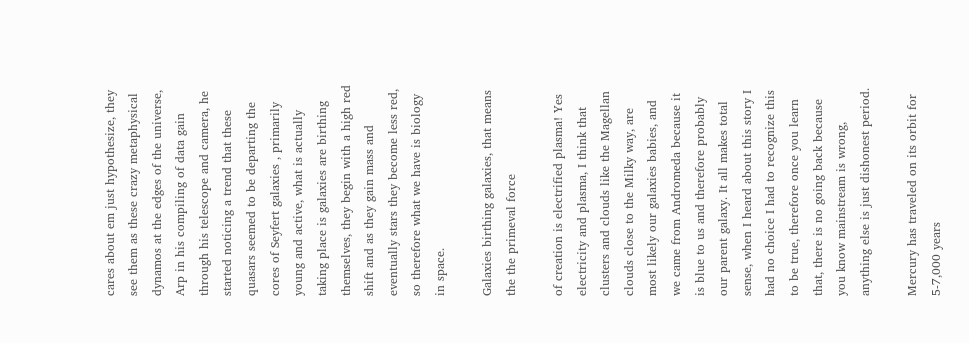cares about em just hypothesize, they see them as these crazy metaphysical dynamos at the edges of the universe, Arp in his compiling of data gain through his telescope and camera, he started noticing a trend that these quasars seemed to be departing the cores of Seyfert galaxies , primarily young and active, what is actually taking place is galaxies are birthing themselves, they begin with a high red shift and as they gain mass and eventually stars they become less red, so therefore what we have is biology in space.

Galaxies birthing galaxies, that means the the primeval force

of creation is electrified plasma! Yes electricity and plasma, I think that clusters and clouds like the Magellan clouds close to the Milky way, are most likely our galaxies babies, and we came from Andromeda because it is blue to us and therefore probably our parent galaxy. It all makes total sense, when I heard about this story I had no choice I had to recognize this to be true, therefore once you learn that, there is no going back because you know mainstream is wrong, anything else is just dishonest period.

Mercury has traveled on its orbit for 5-7,000 years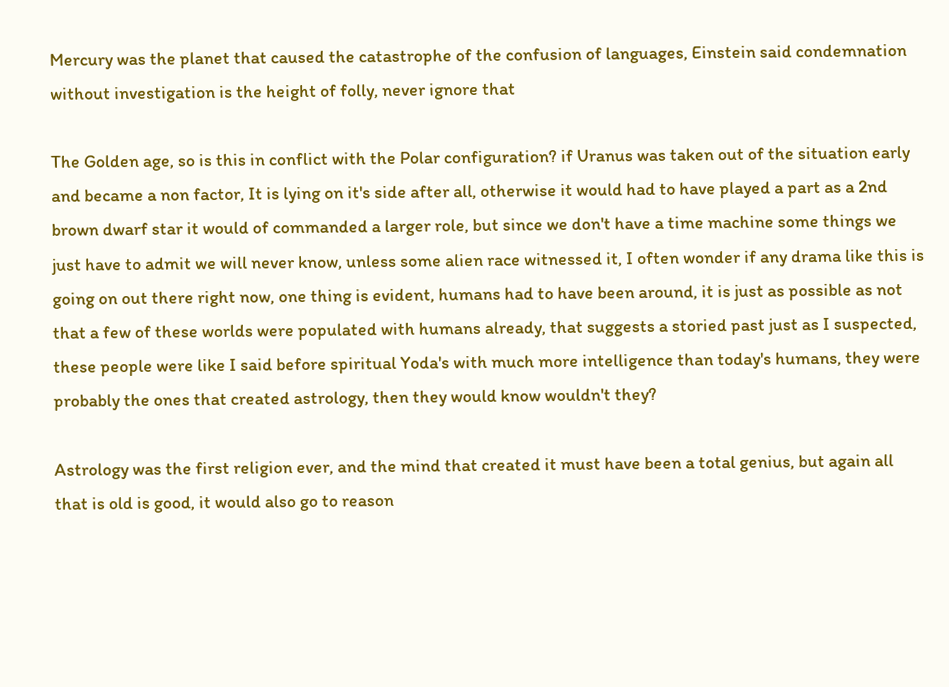Mercury was the planet that caused the catastrophe of the confusion of languages, Einstein said condemnation without investigation is the height of folly, never ignore that

The Golden age, so is this in conflict with the Polar configuration? if Uranus was taken out of the situation early and became a non factor, It is lying on it's side after all, otherwise it would had to have played a part as a 2nd brown dwarf star it would of commanded a larger role, but since we don't have a time machine some things we just have to admit we will never know, unless some alien race witnessed it, I often wonder if any drama like this is going on out there right now, one thing is evident, humans had to have been around, it is just as possible as not that a few of these worlds were populated with humans already, that suggests a storied past just as I suspected, these people were like I said before spiritual Yoda's with much more intelligence than today's humans, they were probably the ones that created astrology, then they would know wouldn't they?

Astrology was the first religion ever, and the mind that created it must have been a total genius, but again all that is old is good, it would also go to reason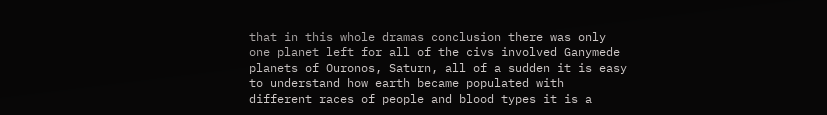that in this whole dramas conclusion there was only one planet left for all of the civs involved Ganymede planets of Ouronos, Saturn, all of a sudden it is easy to understand how earth became populated with different races of people and blood types it is a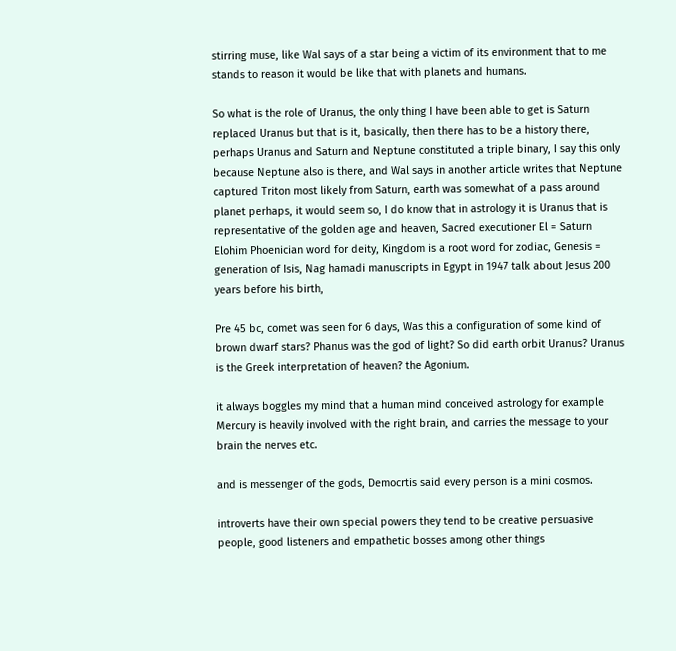stirring muse, like Wal says of a star being a victim of its environment that to me stands to reason it would be like that with planets and humans.

So what is the role of Uranus, the only thing I have been able to get is Saturn replaced Uranus but that is it, basically, then there has to be a history there, perhaps Uranus and Saturn and Neptune constituted a triple binary, I say this only because Neptune also is there, and Wal says in another article writes that Neptune captured Triton most likely from Saturn, earth was somewhat of a pass around planet perhaps, it would seem so, I do know that in astrology it is Uranus that is representative of the golden age and heaven, Sacred executioner El = Saturn Elohim Phoenician word for deity, Kingdom is a root word for zodiac, Genesis = generation of Isis, Nag hamadi manuscripts in Egypt in 1947 talk about Jesus 200 years before his birth,

Pre 45 bc, comet was seen for 6 days, Was this a configuration of some kind of brown dwarf stars? Phanus was the god of light? So did earth orbit Uranus? Uranus is the Greek interpretation of heaven? the Agonium.

it always boggles my mind that a human mind conceived astrology for example Mercury is heavily involved with the right brain, and carries the message to your brain the nerves etc.

and is messenger of the gods, Democrtis said every person is a mini cosmos.

introverts have their own special powers they tend to be creative persuasive people, good listeners and empathetic bosses among other things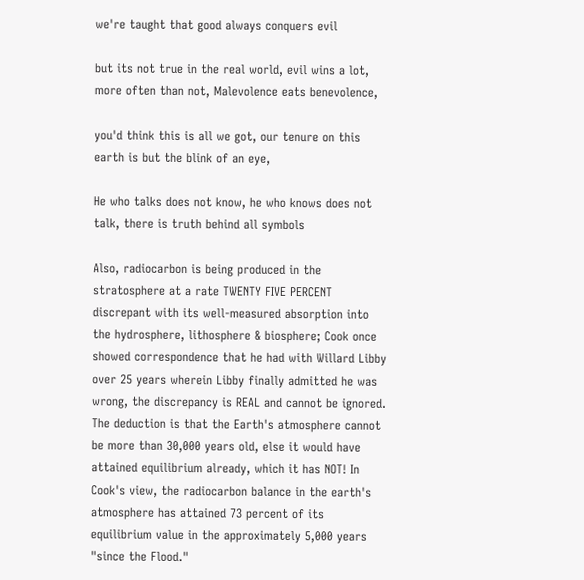we're taught that good always conquers evil

but its not true in the real world, evil wins a lot, more often than not, Malevolence eats benevolence,

you'd think this is all we got, our tenure on this earth is but the blink of an eye,

He who talks does not know, he who knows does not talk, there is truth behind all symbols

Also, radiocarbon is being produced in the stratosphere at a rate TWENTY FIVE PERCENT discrepant with its well-measured absorption into the hydrosphere, lithosphere & biosphere; Cook once showed correspondence that he had with Willard Libby over 25 years wherein Libby finally admitted he was wrong, the discrepancy is REAL and cannot be ignored. The deduction is that the Earth's atmosphere cannot be more than 30,000 years old, else it would have attained equilibrium already, which it has NOT! In Cook's view, the radiocarbon balance in the earth's atmosphere has attained 73 percent of its equilibrium value in the approximately 5,000 years "since the Flood."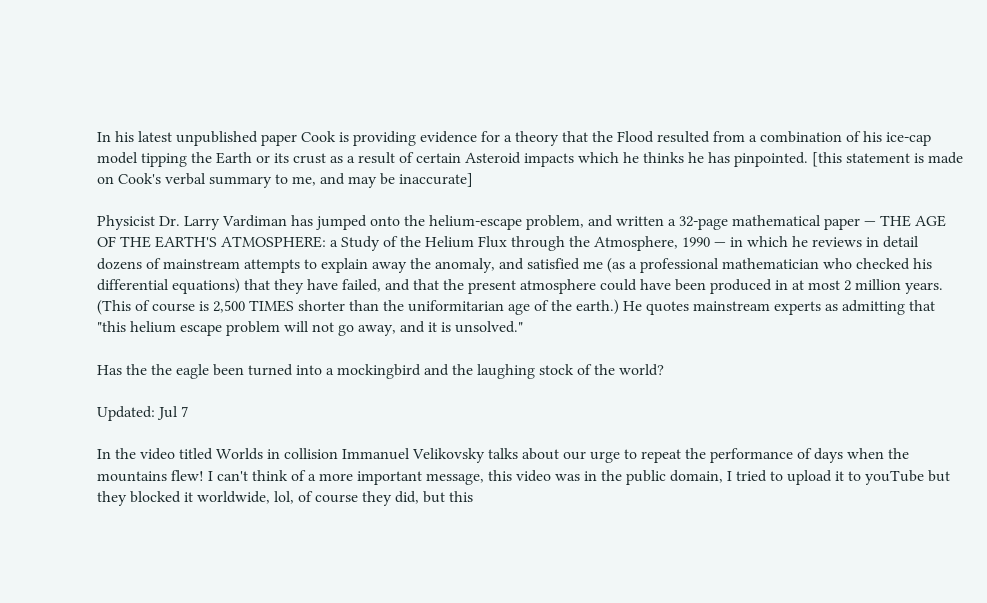In his latest unpublished paper Cook is providing evidence for a theory that the Flood resulted from a combination of his ice-cap model tipping the Earth or its crust as a result of certain Asteroid impacts which he thinks he has pinpointed. [this statement is made on Cook's verbal summary to me, and may be inaccurate]

Physicist Dr. Larry Vardiman has jumped onto the helium-escape problem, and written a 32-page mathematical paper — THE AGE OF THE EARTH'S ATMOSPHERE: a Study of the Helium Flux through the Atmosphere, 1990 — in which he reviews in detail dozens of mainstream attempts to explain away the anomaly, and satisfied me (as a professional mathematician who checked his differential equations) that they have failed, and that the present atmosphere could have been produced in at most 2 million years. (This of course is 2,500 TIMES shorter than the uniformitarian age of the earth.) He quotes mainstream experts as admitting that "this helium escape problem will not go away, and it is unsolved."

Has the the eagle been turned into a mockingbird and the laughing stock of the world?

Updated: Jul 7

In the video titled Worlds in collision Immanuel Velikovsky talks about our urge to repeat the performance of days when the mountains flew! I can't think of a more important message, this video was in the public domain, I tried to upload it to youTube but they blocked it worldwide, lol, of course they did, but this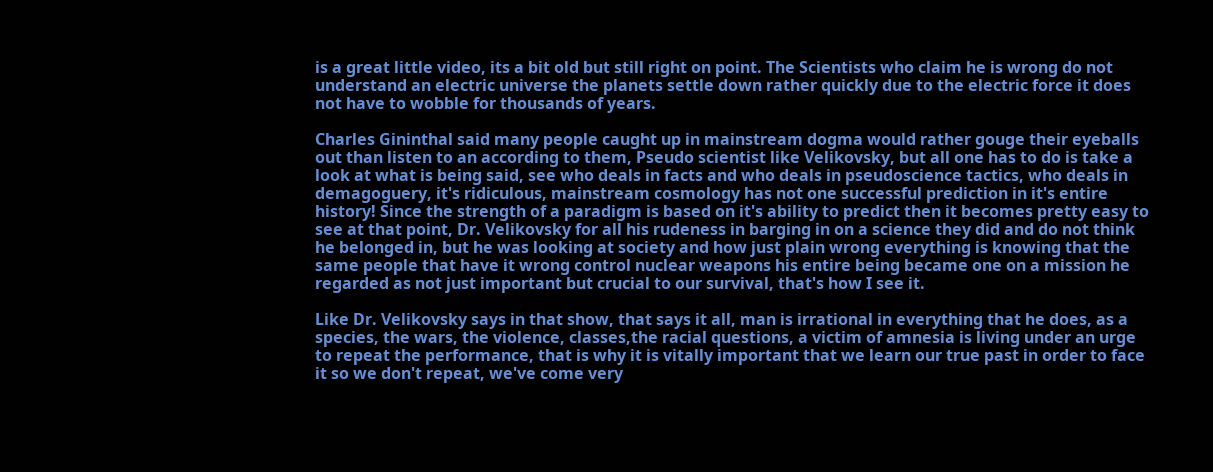is a great little video, its a bit old but still right on point. The Scientists who claim he is wrong do not understand an electric universe the planets settle down rather quickly due to the electric force it does not have to wobble for thousands of years.

Charles Gininthal said many people caught up in mainstream dogma would rather gouge their eyeballs out than listen to an according to them, Pseudo scientist like Velikovsky, but all one has to do is take a look at what is being said, see who deals in facts and who deals in pseudoscience tactics, who deals in demagoguery, it's ridiculous, mainstream cosmology has not one successful prediction in it's entire history! Since the strength of a paradigm is based on it's ability to predict then it becomes pretty easy to see at that point, Dr. Velikovsky for all his rudeness in barging in on a science they did and do not think he belonged in, but he was looking at society and how just plain wrong everything is knowing that the same people that have it wrong control nuclear weapons his entire being became one on a mission he regarded as not just important but crucial to our survival, that's how I see it.

Like Dr. Velikovsky says in that show, that says it all, man is irrational in everything that he does, as a species, the wars, the violence, classes,the racial questions, a victim of amnesia is living under an urge to repeat the performance, that is why it is vitally important that we learn our true past in order to face it so we don't repeat, we've come very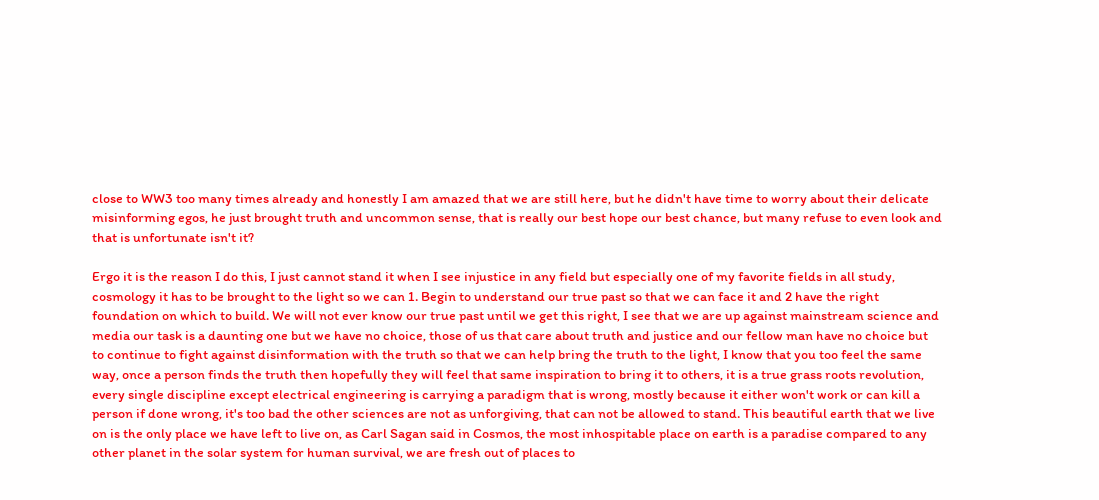close to WW3 too many times already and honestly I am amazed that we are still here, but he didn't have time to worry about their delicate misinforming egos, he just brought truth and uncommon sense, that is really our best hope our best chance, but many refuse to even look and that is unfortunate isn't it?

Ergo it is the reason I do this, I just cannot stand it when I see injustice in any field but especially one of my favorite fields in all study, cosmology it has to be brought to the light so we can 1. Begin to understand our true past so that we can face it and 2 have the right foundation on which to build. We will not ever know our true past until we get this right, I see that we are up against mainstream science and media our task is a daunting one but we have no choice, those of us that care about truth and justice and our fellow man have no choice but to continue to fight against disinformation with the truth so that we can help bring the truth to the light, I know that you too feel the same way, once a person finds the truth then hopefully they will feel that same inspiration to bring it to others, it is a true grass roots revolution, every single discipline except electrical engineering is carrying a paradigm that is wrong, mostly because it either won't work or can kill a person if done wrong, it's too bad the other sciences are not as unforgiving, that can not be allowed to stand. This beautiful earth that we live on is the only place we have left to live on, as Carl Sagan said in Cosmos, the most inhospitable place on earth is a paradise compared to any other planet in the solar system for human survival, we are fresh out of places to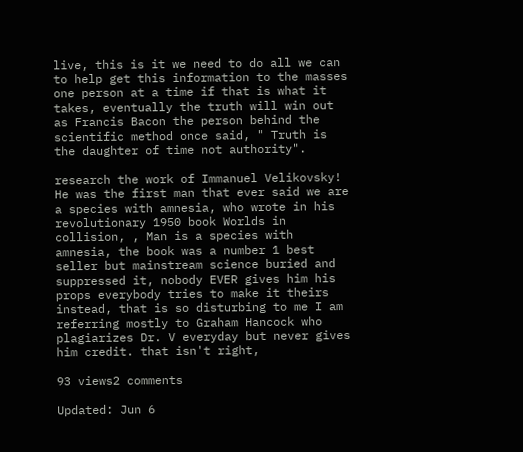live, this is it we need to do all we can to help get this information to the masses one person at a time if that is what it takes, eventually the truth will win out as Francis Bacon the person behind the scientific method once said, " Truth is the daughter of time not authority".

research the work of Immanuel Velikovsky! He was the first man that ever said we are a species with amnesia, who wrote in his revolutionary 1950 book Worlds in collision, , Man is a species with amnesia, the book was a number 1 best seller but mainstream science buried and suppressed it, nobody EVER gives him his props everybody tries to make it theirs instead, that is so disturbing to me I am referring mostly to Graham Hancock who plagiarizes Dr. V everyday but never gives him credit. that isn't right,

93 views2 comments

Updated: Jun 6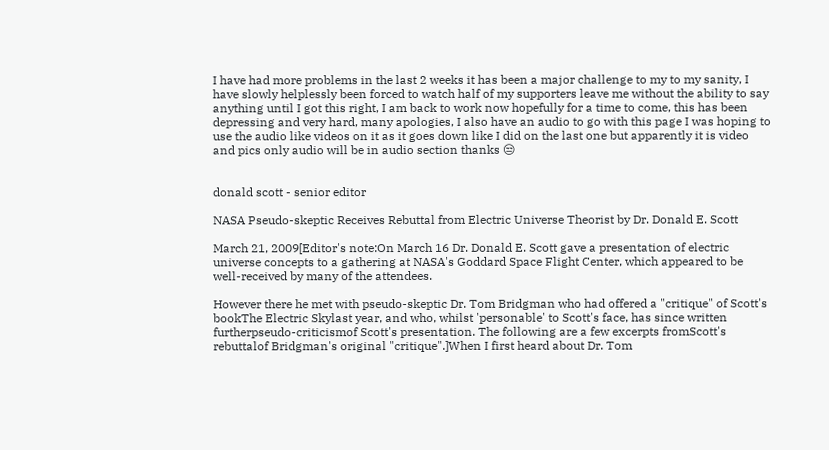I have had more problems in the last 2 weeks it has been a major challenge to my to my sanity, I have slowly helplessly been forced to watch half of my supporters leave me without the ability to say anything until I got this right, I am back to work now hopefully for a time to come, this has been depressing and very hard, many apologies, I also have an audio to go with this page I was hoping to use the audio like videos on it as it goes down like I did on the last one but apparently it is video and pics only audio will be in audio section thanks 😒


donald scott - senior editor

NASA Pseudo-skeptic Receives Rebuttal from Electric Universe Theorist by Dr. Donald E. Scott

March 21, 2009[Editor's note:On March 16 Dr. Donald E. Scott gave a presentation of electric universe concepts to a gathering at NASA's Goddard Space Flight Center, which appeared to be well-received by many of the attendees.

However there he met with pseudo-skeptic Dr. Tom Bridgman who had offered a "critique" of Scott's bookThe Electric Skylast year, and who, whilst 'personable' to Scott's face, has since written furtherpseudo-criticismof Scott's presentation. The following are a few excerpts fromScott's rebuttalof Bridgman's original "critique".]When I first heard about Dr. Tom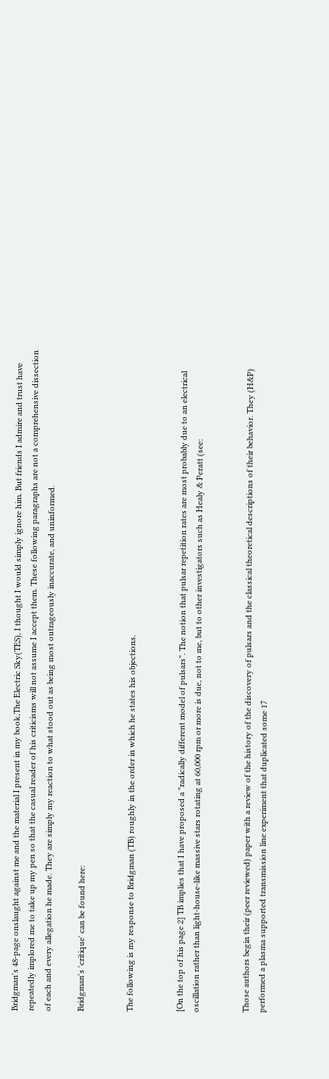Bridgman's 48-page onslaught against me and the material I present in my book,The Electric Sky(TES), I thought I would simply ignore him. But friends I admire and trust have repeatedly implored me to take up my pen so that the casual reader of his criticisms will not assume I accept them. These following paragraphs are not a comprehensive dissection of each and every allegation he made. They are simply my reaction to what stood out as being most outrageously inaccurate, and uninformed.

Bridgman's 'critique' can be found here:


The following is my response to Bridgman (TB) roughly in the order in which he states his objections.


[On the top of his page 2] TB implies that I have proposed a "radically different model of pulsars". The notion that pulsar repetition rates are most probably due to an electrical oscillation rather than light-house-like massive stars rotating at 60,000 rpm or more is due, not to me, but to other investigators such as Healy & Peratt (see:


Those authors begin their (peer reviewed) paper with a review of the history of the discovery of pulsars and the classical theoretical descriptions of their behavior. They (H&P) performed a plasma supported transmission line experiment that duplicated some 17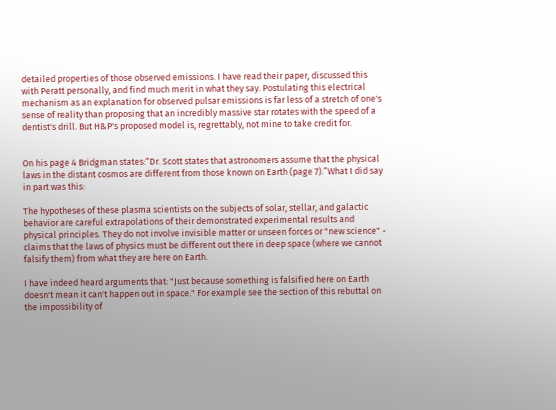detailed properties of those observed emissions. I have read their paper, discussed this with Peratt personally, and find much merit in what they say. Postulating this electrical mechanism as an explanation for observed pulsar emissions is far less of a stretch of one's sense of reality than proposing that an incredibly massive star rotates with the speed of a dentist's drill. But H&P's proposed model is, regrettably, not mine to take credit for.


On his page 4 Bridgman states:“Dr. Scott states that astronomers assume that the physical laws in the distant cosmos are different from those known on Earth (page 7).”What I did say in part was this:

The hypotheses of these plasma scientists on the subjects of solar, stellar, and galactic behavior are careful extrapolations of their demonstrated experimental results and physical principles. They do not involve invisible matter or unseen forces or "new science" - claims that the laws of physics must be different out there in deep space (where we cannot falsify them) from what they are here on Earth.

I have indeed heard arguments that: "Just because something is falsified here on Earth doesn't mean it can't happen out in space." For example see the section of this rebuttal on the impossibility of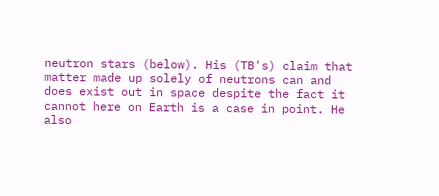neutron stars (below). His (TB's) claim that matter made up solely of neutrons can and does exist out in space despite the fact it cannot here on Earth is a case in point. He also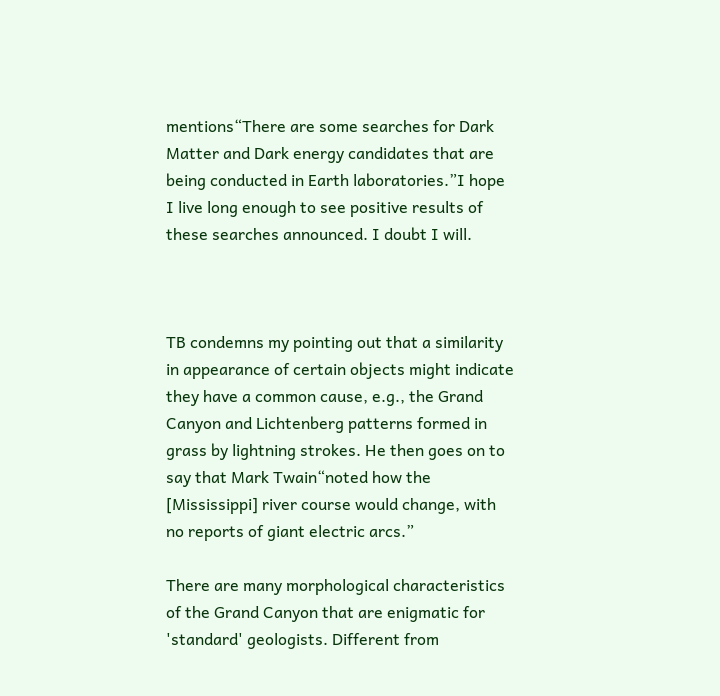mentions“There are some searches for Dark Matter and Dark energy candidates that are being conducted in Earth laboratories.”I hope I live long enough to see positive results of these searches announced. I doubt I will.



TB condemns my pointing out that a similarity in appearance of certain objects might indicate they have a common cause, e.g., the Grand Canyon and Lichtenberg patterns formed in grass by lightning strokes. He then goes on to say that Mark Twain“noted how the [Mississippi] river course would change, with no reports of giant electric arcs.”

There are many morphological characteristics of the Grand Canyon that are enigmatic for 'standard' geologists. Different from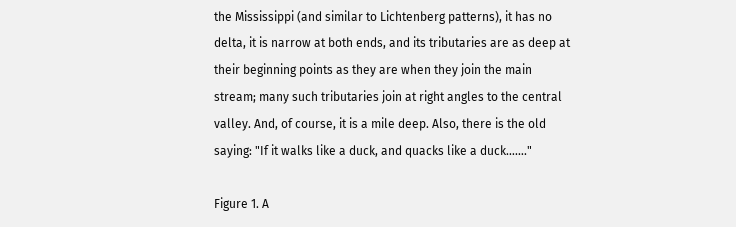the Mississippi (and similar to Lichtenberg patterns), it has no delta, it is narrow at both ends, and its tributaries are as deep at their beginning points as they are when they join the main stream; many such tributaries join at right angles to the central valley. And, of course, it is a mile deep. Also, there is the old saying: "If it walks like a duck, and quacks like a duck……."

Figure 1. A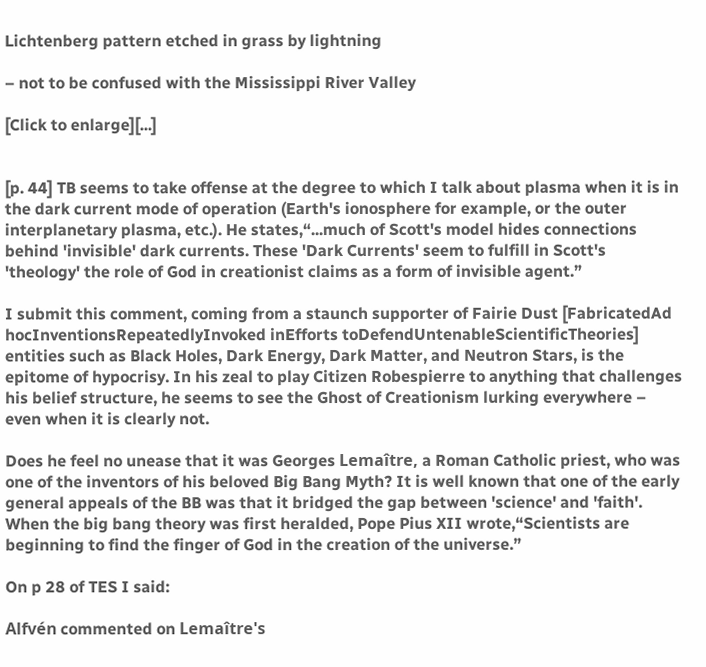Lichtenberg pattern etched in grass by lightning

– not to be confused with the Mississippi River Valley

[Click to enlarge][...]


[p. 44] TB seems to take offense at the degree to which I talk about plasma when it is in the dark current mode of operation (Earth's ionosphere for example, or the outer interplanetary plasma, etc.). He states,“...much of Scott's model hides connections behind 'invisible' dark currents. These 'Dark Currents' seem to fulfill in Scott's 'theology' the role of God in creationist claims as a form of invisible agent.”

I submit this comment, coming from a staunch supporter of Fairie Dust [FabricatedAd hocInventionsRepeatedlyInvoked inEfforts toDefendUntenableScientificTheories] entities such as Black Holes, Dark Energy, Dark Matter, and Neutron Stars, is the epitome of hypocrisy. In his zeal to play Citizen Robespierre to anything that challenges his belief structure, he seems to see the Ghost of Creationism lurking everywhere – even when it is clearly not.

Does he feel no unease that it was Georges Lemaître, a Roman Catholic priest, who was one of the inventors of his beloved Big Bang Myth? It is well known that one of the early general appeals of the BB was that it bridged the gap between 'science' and 'faith'. When the big bang theory was first heralded, Pope Pius XII wrote,“Scientists are beginning to find the finger of God in the creation of the universe.”

On p 28 of TES I said:

Alfvén commented on Lemaître's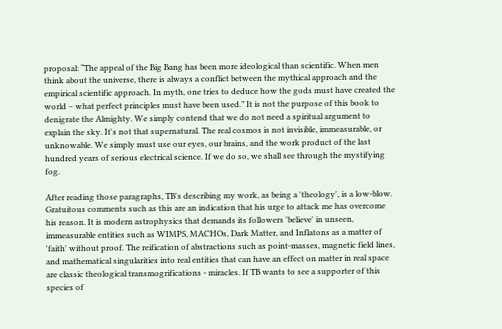proposal: “The appeal of the Big Bang has been more ideological than scientific. When men think about the universe, there is always a conflict between the mythical approach and the empirical scientific approach. In myth, one tries to deduce how the gods must have created the world – what perfect principles must have been used.” It is not the purpose of this book to denigrate the Almighty. We simply contend that we do not need a spiritual argument to explain the sky. It's not that supernatural. The real cosmos is not invisible, immeasurable, or unknowable. We simply must use our eyes, our brains, and the work product of the last hundred years of serious electrical science. If we do so, we shall see through the mystifying fog.

After reading those paragraphs, TB's describing my work, as being a 'theology', is a low-blow. Gratuitous comments such as this are an indication that his urge to attack me has overcome his reason. It is modern astrophysics that demands its followers 'believe' in unseen, immeasurable entities such as WIMPS, MACHOs, Dark Matter, and Inflatons as a matter of 'faith' without proof. The reification of abstractions such as point-masses, magnetic field lines, and mathematical singularities into real entities that can have an effect on matter in real space are classic theological transmogrifications - miracles. If TB wants to see a supporter of this species of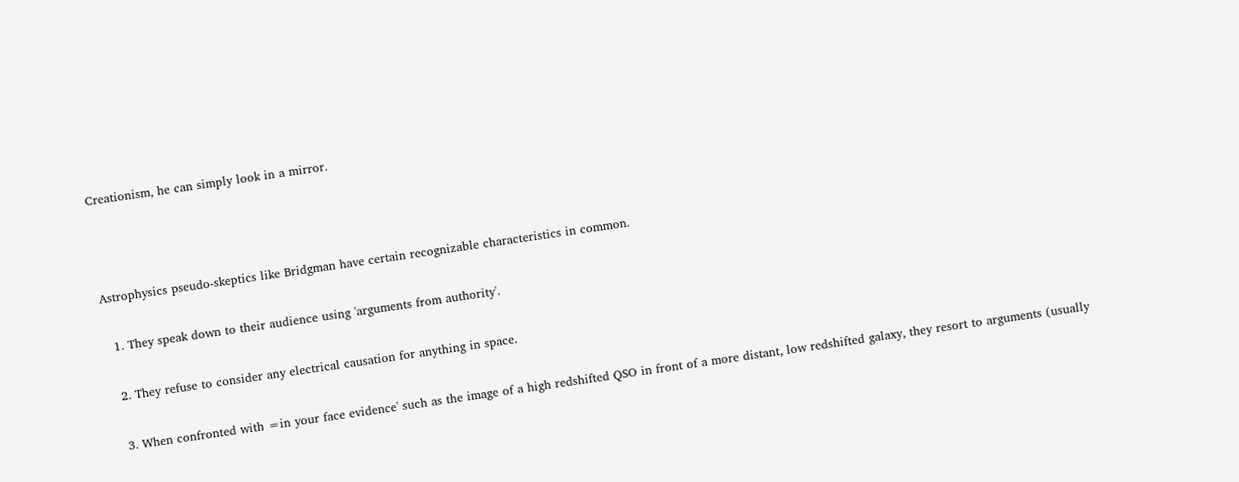Creationism, he can simply look in a mirror.



Astrophysics pseudo-skeptics like Bridgman have certain recognizable characteristics in common.

  1. They speak down to their audience using 'arguments from authority'.

  2. They refuse to consider any electrical causation for anything in space.

  3. When confronted with =in your face evidence' such as the image of a high redshifted QSO in front of a more distant, low redshifted galaxy, they resort to arguments (usually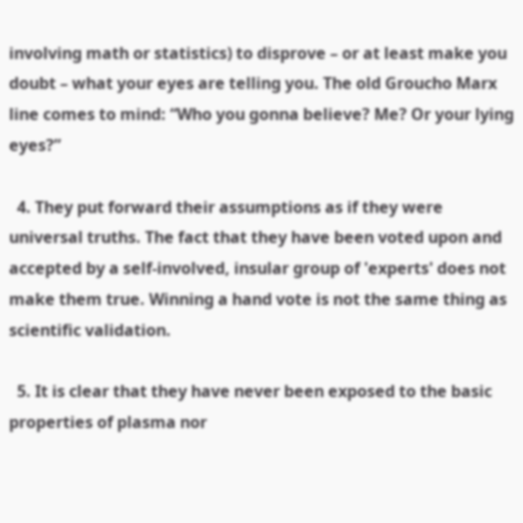involving math or statistics) to disprove – or at least make you doubt – what your eyes are telling you. The old Groucho Marx line comes to mind: “Who you gonna believe? Me? Or your lying eyes?”

  4. They put forward their assumptions as if they were universal truths. The fact that they have been voted upon and accepted by a self-involved, insular group of 'experts' does not make them true. Winning a hand vote is not the same thing as scientific validation.

  5. It is clear that they have never been exposed to the basic properties of plasma nor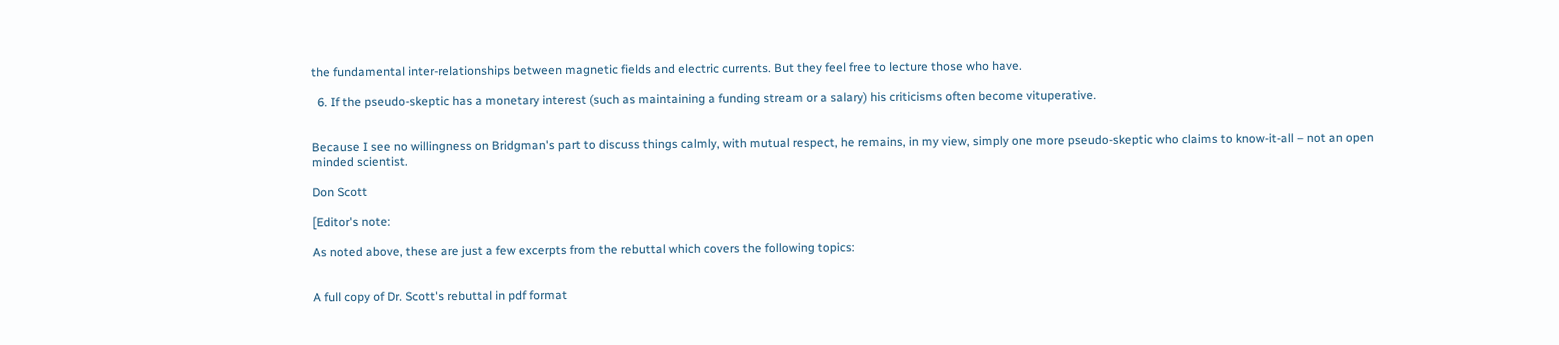the fundamental inter-relationships between magnetic fields and electric currents. But they feel free to lecture those who have.

  6. If the pseudo-skeptic has a monetary interest (such as maintaining a funding stream or a salary) his criticisms often become vituperative.


Because I see no willingness on Bridgman's part to discuss things calmly, with mutual respect, he remains, in my view, simply one more pseudo-skeptic who claims to know-it-all – not an open minded scientist.

Don Scott

[Editor's note:

As noted above, these are just a few excerpts from the rebuttal which covers the following topics:


A full copy of Dr. Scott's rebuttal in pdf format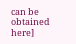can be obtained here]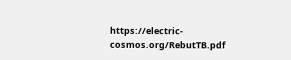https://electric-cosmos.org/RebutTB.pdf